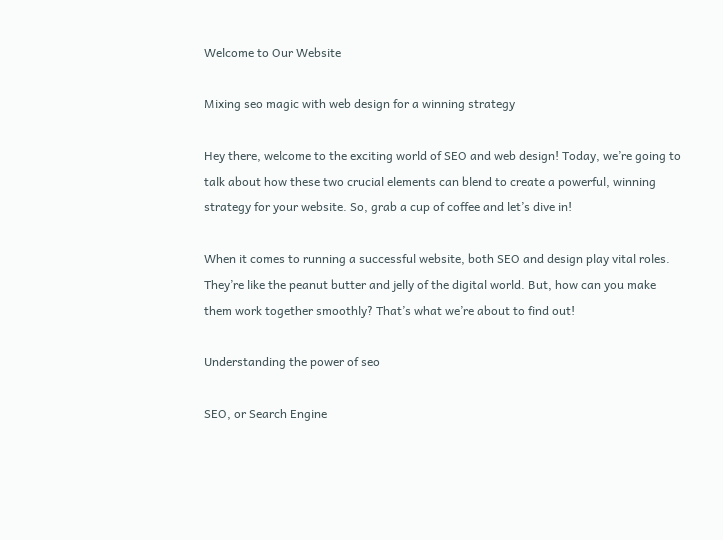Welcome to Our Website

Mixing seo magic with web design for a winning strategy

Hey there, welcome to the exciting world of SEO and web design! Today, we’re going to talk about how these two crucial elements can blend to create a powerful, winning strategy for your website. So, grab a cup of coffee and let’s dive in!

When it comes to running a successful website, both SEO and design play vital roles. They’re like the peanut butter and jelly of the digital world. But, how can you make them work together smoothly? That’s what we’re about to find out!

Understanding the power of seo

SEO, or Search Engine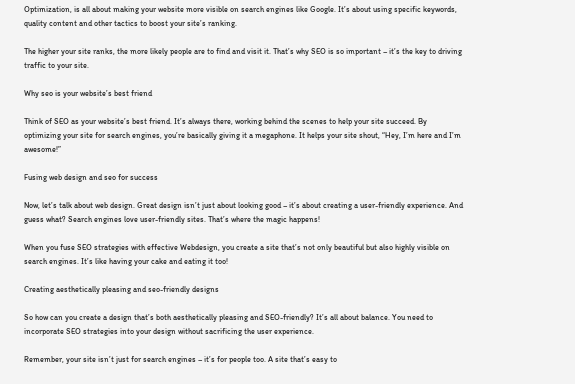Optimization, is all about making your website more visible on search engines like Google. It’s about using specific keywords, quality content and other tactics to boost your site’s ranking.

The higher your site ranks, the more likely people are to find and visit it. That’s why SEO is so important – it’s the key to driving traffic to your site.

Why seo is your website’s best friend

Think of SEO as your website’s best friend. It’s always there, working behind the scenes to help your site succeed. By optimizing your site for search engines, you’re basically giving it a megaphone. It helps your site shout, “Hey, I’m here and I’m awesome!”

Fusing web design and seo for success

Now, let’s talk about web design. Great design isn’t just about looking good – it’s about creating a user-friendly experience. And guess what? Search engines love user-friendly sites. That’s where the magic happens!

When you fuse SEO strategies with effective Webdesign, you create a site that’s not only beautiful but also highly visible on search engines. It’s like having your cake and eating it too!

Creating aesthetically pleasing and seo-friendly designs

So how can you create a design that’s both aesthetically pleasing and SEO-friendly? It’s all about balance. You need to incorporate SEO strategies into your design without sacrificing the user experience.

Remember, your site isn’t just for search engines – it’s for people too. A site that’s easy to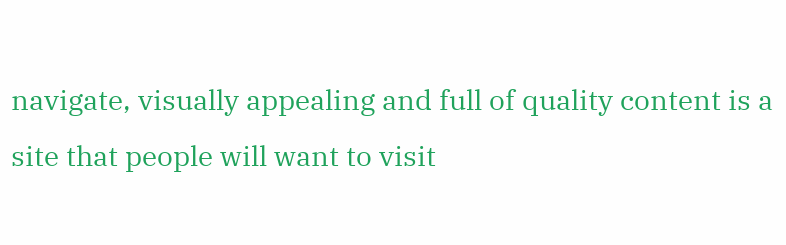navigate, visually appealing and full of quality content is a site that people will want to visit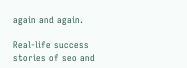again and again.

Real-life success stories of seo and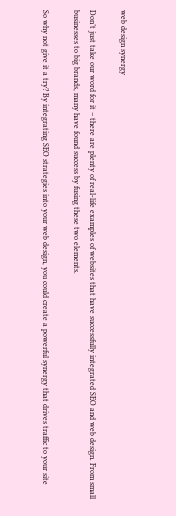web design synergy

Don’t just take our word for it – there are plenty of real-life examples of websites that have successfully integrated SEO and web design. From small businesses to big brands, many have found success by fusing these two elements.

So why not give it a try? By integrating SEO strategies into your web design, you could create a powerful synergy that drives traffic to your site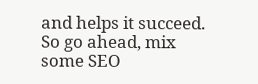and helps it succeed. So go ahead, mix some SEO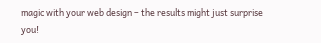magic with your web design – the results might just surprise you!